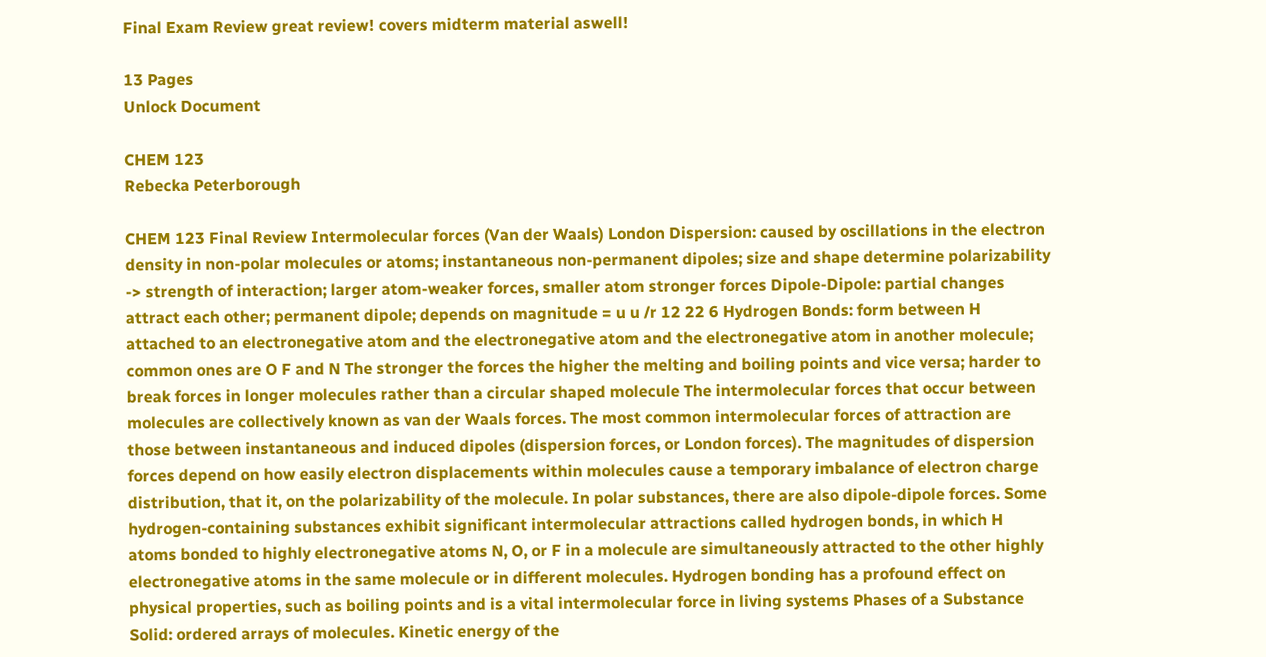Final Exam Review great review! covers midterm material aswell!

13 Pages
Unlock Document

CHEM 123
Rebecka Peterborough

CHEM 123 Final Review Intermolecular forces (Van der Waals) London Dispersion: caused by oscillations in the electron density in non-polar molecules or atoms; instantaneous non-permanent dipoles; size and shape determine polarizability -> strength of interaction; larger atom-weaker forces, smaller atom stronger forces Dipole-Dipole: partial changes attract each other; permanent dipole; depends on magnitude = u u /r 12 22 6 Hydrogen Bonds: form between H attached to an electronegative atom and the electronegative atom and the electronegative atom in another molecule; common ones are O F and N The stronger the forces the higher the melting and boiling points and vice versa; harder to break forces in longer molecules rather than a circular shaped molecule The intermolecular forces that occur between molecules are collectively known as van der Waals forces. The most common intermolecular forces of attraction are those between instantaneous and induced dipoles (dispersion forces, or London forces). The magnitudes of dispersion forces depend on how easily electron displacements within molecules cause a temporary imbalance of electron charge distribution, that it, on the polarizability of the molecule. In polar substances, there are also dipole-dipole forces. Some hydrogen-containing substances exhibit significant intermolecular attractions called hydrogen bonds, in which H atoms bonded to highly electronegative atoms N, O, or F in a molecule are simultaneously attracted to the other highly electronegative atoms in the same molecule or in different molecules. Hydrogen bonding has a profound effect on physical properties, such as boiling points and is a vital intermolecular force in living systems Phases of a Substance Solid: ordered arrays of molecules. Kinetic energy of the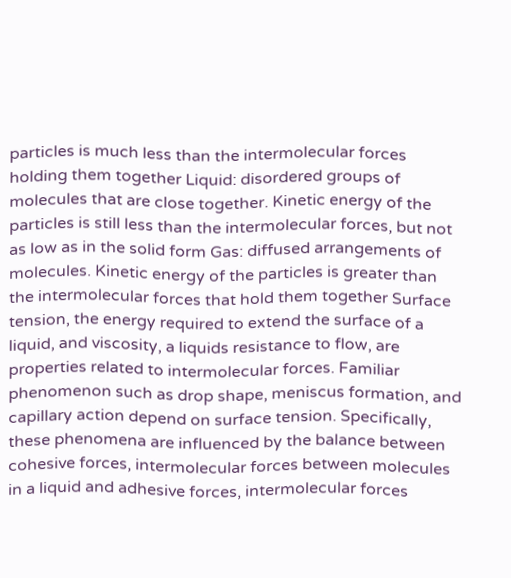particles is much less than the intermolecular forces holding them together Liquid: disordered groups of molecules that are close together. Kinetic energy of the particles is still less than the intermolecular forces, but not as low as in the solid form Gas: diffused arrangements of molecules. Kinetic energy of the particles is greater than the intermolecular forces that hold them together Surface tension, the energy required to extend the surface of a liquid, and viscosity, a liquids resistance to flow, are properties related to intermolecular forces. Familiar phenomenon such as drop shape, meniscus formation, and capillary action depend on surface tension. Specifically, these phenomena are influenced by the balance between cohesive forces, intermolecular forces between molecules in a liquid and adhesive forces, intermolecular forces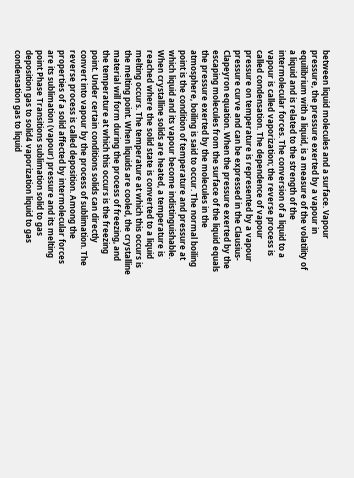between liquid molecules and a surface. Vapour pressure, the pressure exerted by a vapour in equilibrium with a liquid, is a measure of the volatility of a liquid and is related to the strength of the intermolecular forces. The conversion of a liquid to a vapour is called vaporization; the reverse process is called condensation. The dependence of vapour pressure on temperature is represented by a vapour pressure curve and can be expressed in the Clausius-Clapeyron equation. When the pressure exerted by the escaping molecules from the surface of the liquid equals the pressure exerted by the molecules in the atmosphere, boiling is said to occur. The normal boiling point is the condition of temperature and pressure at which liquid and its vapour become indistinguishable. When crystalline solids are heated, a temperature is reached where the solid state is converted to a liquid melting occurs. The temperature at which this occurs is the melting point. When liquids are cooled, the crystalline material will form during the process of freezing, and the temperature at which this occurs is the freezing point. Under certain conditions solids can directly convert into vapour by the process of sublimation. The reverse process is called deposition. Among the properties of a solid affected by intermolecular forces are its sublimation (vapour) pressure and its melting point Phase Transitions sublimation solid to gas deposition gas to solid4 vaporization liquid to gas condensation gas to liquid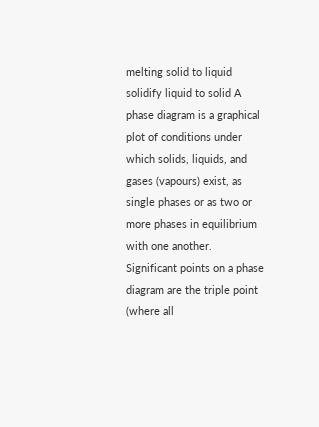melting solid to liquid solidify liquid to solid A phase diagram is a graphical plot of conditions under which solids, liquids, and gases (vapours) exist, as single phases or as two or more phases in equilibrium with one another. Significant points on a phase diagram are the triple point (where all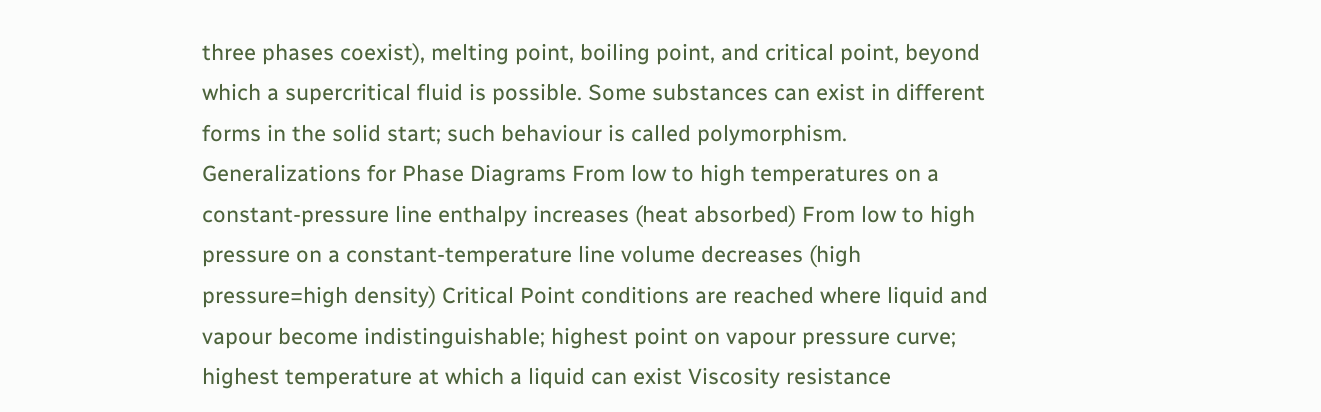three phases coexist), melting point, boiling point, and critical point, beyond which a supercritical fluid is possible. Some substances can exist in different forms in the solid start; such behaviour is called polymorphism. Generalizations for Phase Diagrams From low to high temperatures on a constant-pressure line enthalpy increases (heat absorbed) From low to high pressure on a constant-temperature line volume decreases (high pressure=high density) Critical Point conditions are reached where liquid and vapour become indistinguishable; highest point on vapour pressure curve; highest temperature at which a liquid can exist Viscosity resistance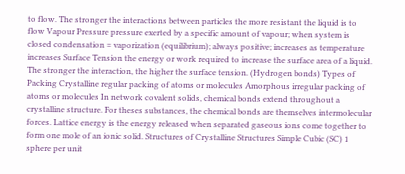to flow. The stronger the interactions between particles the more resistant the liquid is to flow Vapour Pressure pressure exerted by a specific amount of vapour; when system is closed condensation = vaporization (equilibrium); always positive; increases as temperature increases Surface Tension the energy or work required to increase the surface area of a liquid. The stronger the interaction, the higher the surface tension. (Hydrogen bonds) Types of Packing Crystalline regular packing of atoms or molecules Amorphous irregular packing of atoms or molecules In network covalent solids, chemical bonds extend throughout a crystalline structure. For theses substances, the chemical bonds are themselves intermolecular forces. Lattice energy is the energy released when separated gaseous ions come together to form one mole of an ionic solid. Structures of Crystalline Structures Simple Cubic (SC) 1 sphere per unit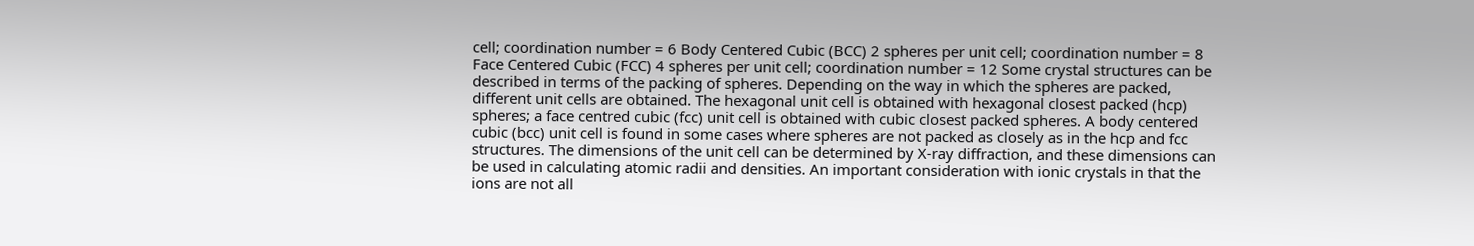cell; coordination number = 6 Body Centered Cubic (BCC) 2 spheres per unit cell; coordination number = 8 Face Centered Cubic (FCC) 4 spheres per unit cell; coordination number = 12 Some crystal structures can be described in terms of the packing of spheres. Depending on the way in which the spheres are packed, different unit cells are obtained. The hexagonal unit cell is obtained with hexagonal closest packed (hcp) spheres; a face centred cubic (fcc) unit cell is obtained with cubic closest packed spheres. A body centered cubic (bcc) unit cell is found in some cases where spheres are not packed as closely as in the hcp and fcc structures. The dimensions of the unit cell can be determined by X-ray diffraction, and these dimensions can be used in calculating atomic radii and densities. An important consideration with ionic crystals in that the ions are not all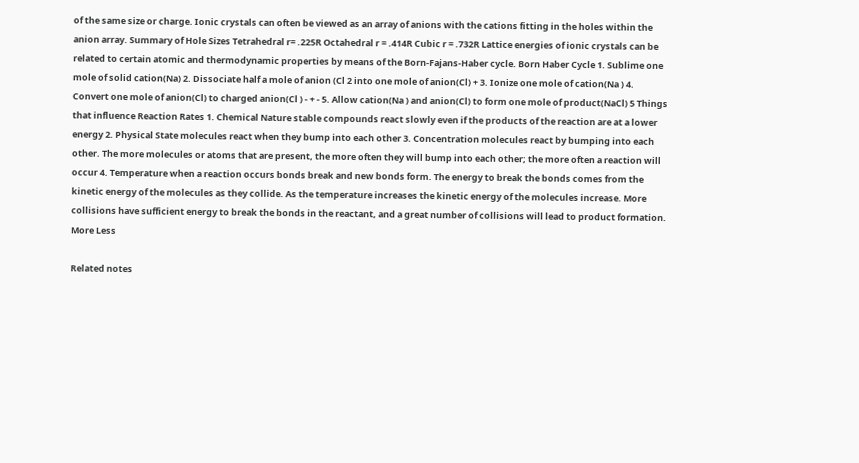of the same size or charge. Ionic crystals can often be viewed as an array of anions with the cations fitting in the holes within the anion array. Summary of Hole Sizes Tetrahedral r= .225R Octahedral r = .414R Cubic r = .732R Lattice energies of ionic crystals can be related to certain atomic and thermodynamic properties by means of the Born-Fajans-Haber cycle. Born Haber Cycle 1. Sublime one mole of solid cation(Na) 2. Dissociate half a mole of anion (Cl 2 into one mole of anion(Cl) + 3. Ionize one mole of cation(Na ) 4. Convert one mole of anion(Cl) to charged anion(Cl ) - + - 5. Allow cation(Na ) and anion(Cl) to form one mole of product(NaCl) 5 Things that influence Reaction Rates 1. Chemical Nature stable compounds react slowly even if the products of the reaction are at a lower energy 2. Physical State molecules react when they bump into each other 3. Concentration molecules react by bumping into each other. The more molecules or atoms that are present, the more often they will bump into each other; the more often a reaction will occur 4. Temperature when a reaction occurs bonds break and new bonds form. The energy to break the bonds comes from the kinetic energy of the molecules as they collide. As the temperature increases the kinetic energy of the molecules increase. More collisions have sufficient energy to break the bonds in the reactant, and a great number of collisions will lead to product formation.
More Less

Related notes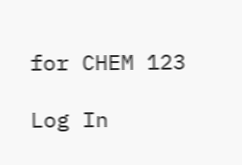for CHEM 123

Log In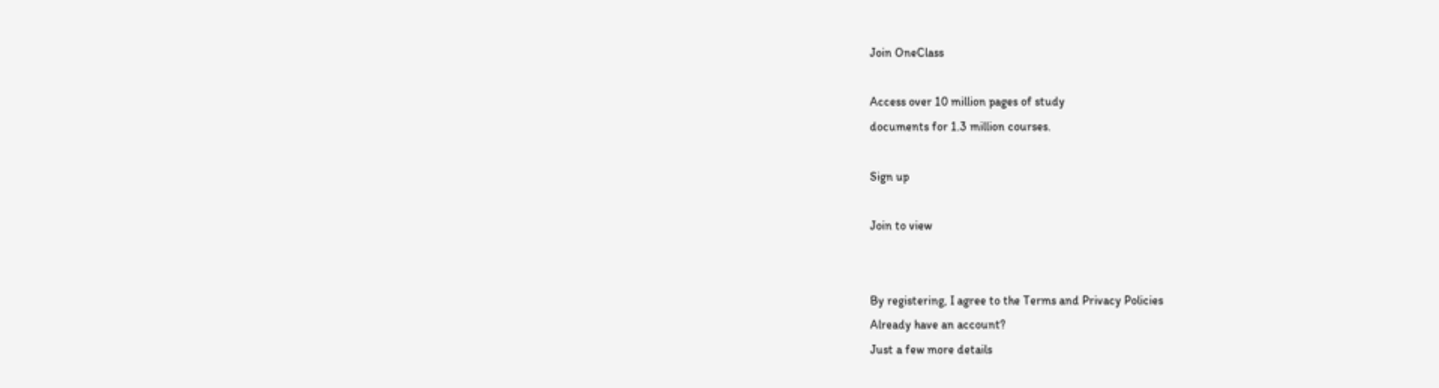Join OneClass

Access over 10 million pages of study
documents for 1.3 million courses.

Sign up

Join to view


By registering, I agree to the Terms and Privacy Policies
Already have an account?
Just a few more details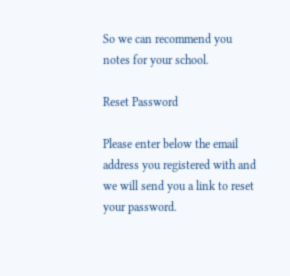So we can recommend you notes for your school.

Reset Password

Please enter below the email address you registered with and we will send you a link to reset your password.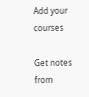Add your courses

Get notes from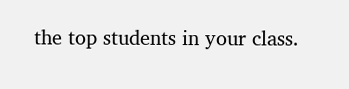the top students in your class.